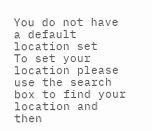You do not have a default location set
To set your location please use the search box to find your location and then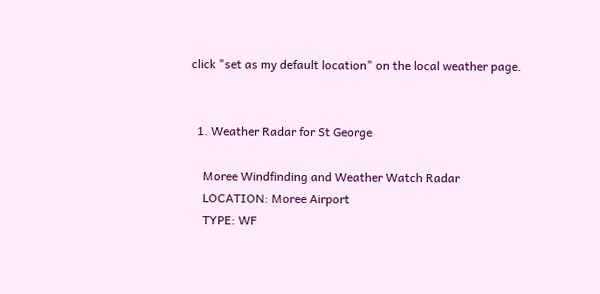click "set as my default location" on the local weather page.


  1. Weather Radar for St George

    Moree Windfinding and Weather Watch Radar
    LOCATION: Moree Airport
    TYPE: WF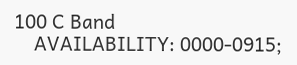100 C Band
    AVAILABILITY: 0000-0915;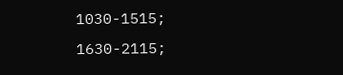1030-1515; 1630-2115;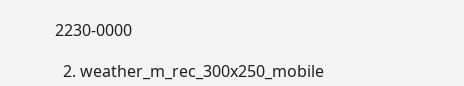2230-0000

  2. weather_m_rec_300x250_mobile